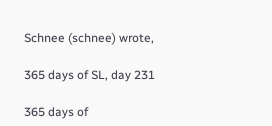Schnee (schnee) wrote,

365 days of SL, day 231

365 days of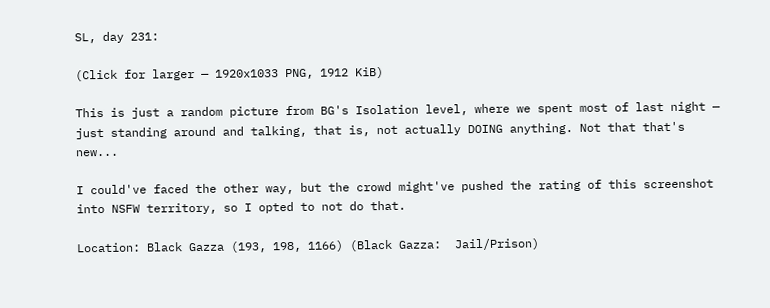SL, day 231:

(Click for larger — 1920x1033 PNG, 1912 KiB)

This is just a random picture from BG's Isolation level, where we spent most of last night — just standing around and talking, that is, not actually DOING anything. Not that that's new...

I could've faced the other way, but the crowd might've pushed the rating of this screenshot into NSFW territory, so I opted to not do that.

Location: Black Gazza (193, 198, 1166) (Black Gazza:  Jail/Prison)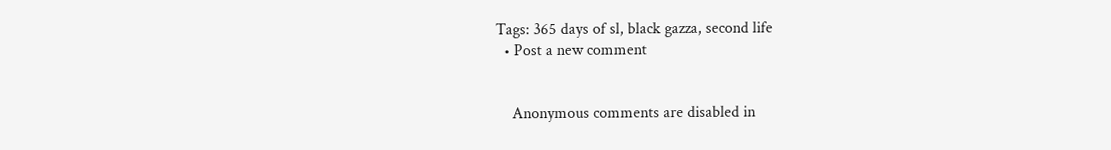Tags: 365 days of sl, black gazza, second life
  • Post a new comment


    Anonymous comments are disabled in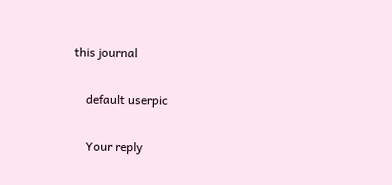this journal

    default userpic

    Your reply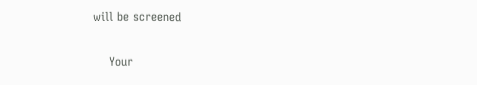will be screened

    Your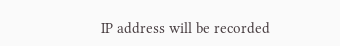IP address will be recorded